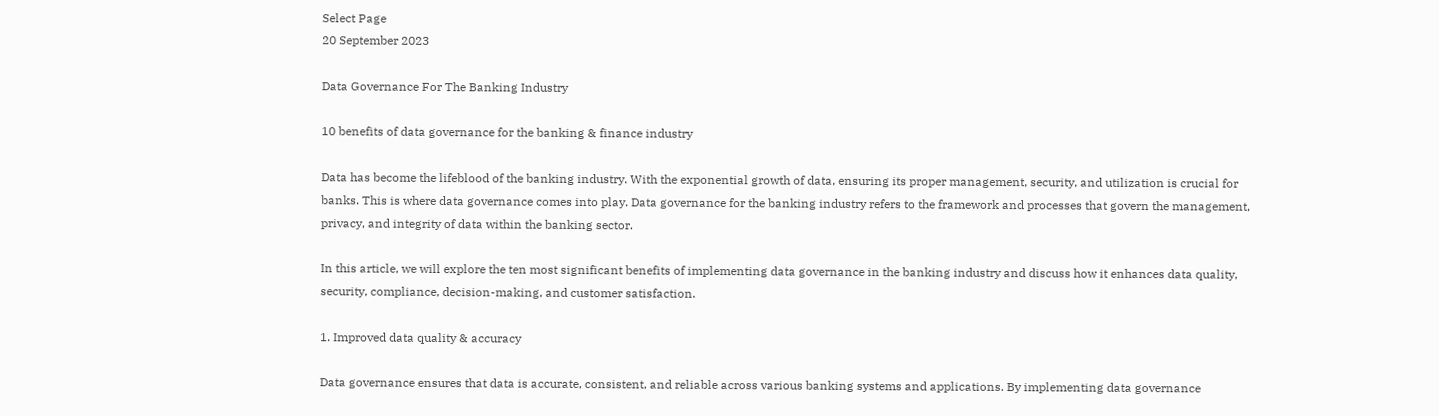Select Page
20 September 2023

Data Governance For The Banking Industry

10 benefits of data governance for the banking & finance industry

Data has become the lifeblood of the banking industry. With the exponential growth of data, ensuring its proper management, security, and utilization is crucial for banks. This is where data governance comes into play. Data governance for the banking industry refers to the framework and processes that govern the management, privacy, and integrity of data within the banking sector.

In this article, we will explore the ten most significant benefits of implementing data governance in the banking industry and discuss how it enhances data quality, security, compliance, decision-making, and customer satisfaction.

1. Improved data quality & accuracy

Data governance ensures that data is accurate, consistent, and reliable across various banking systems and applications. By implementing data governance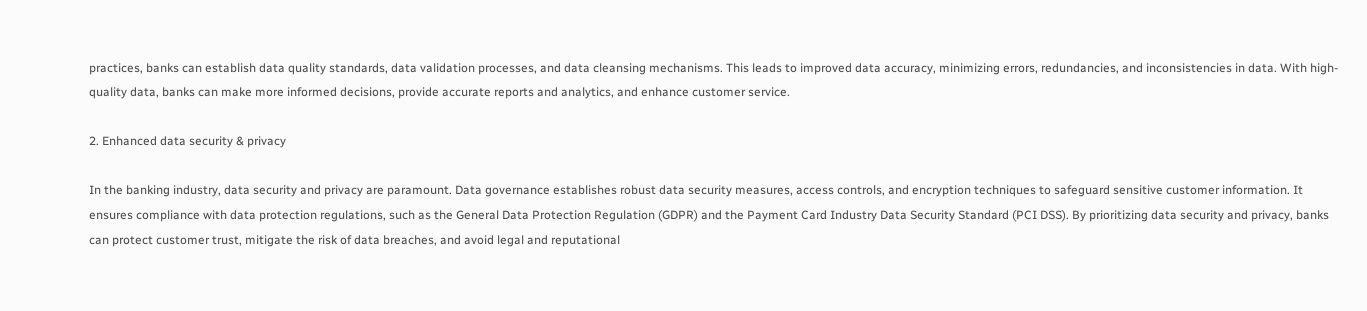practices, banks can establish data quality standards, data validation processes, and data cleansing mechanisms. This leads to improved data accuracy, minimizing errors, redundancies, and inconsistencies in data. With high-quality data, banks can make more informed decisions, provide accurate reports and analytics, and enhance customer service.

2. Enhanced data security & privacy

In the banking industry, data security and privacy are paramount. Data governance establishes robust data security measures, access controls, and encryption techniques to safeguard sensitive customer information. It ensures compliance with data protection regulations, such as the General Data Protection Regulation (GDPR) and the Payment Card Industry Data Security Standard (PCI DSS). By prioritizing data security and privacy, banks can protect customer trust, mitigate the risk of data breaches, and avoid legal and reputational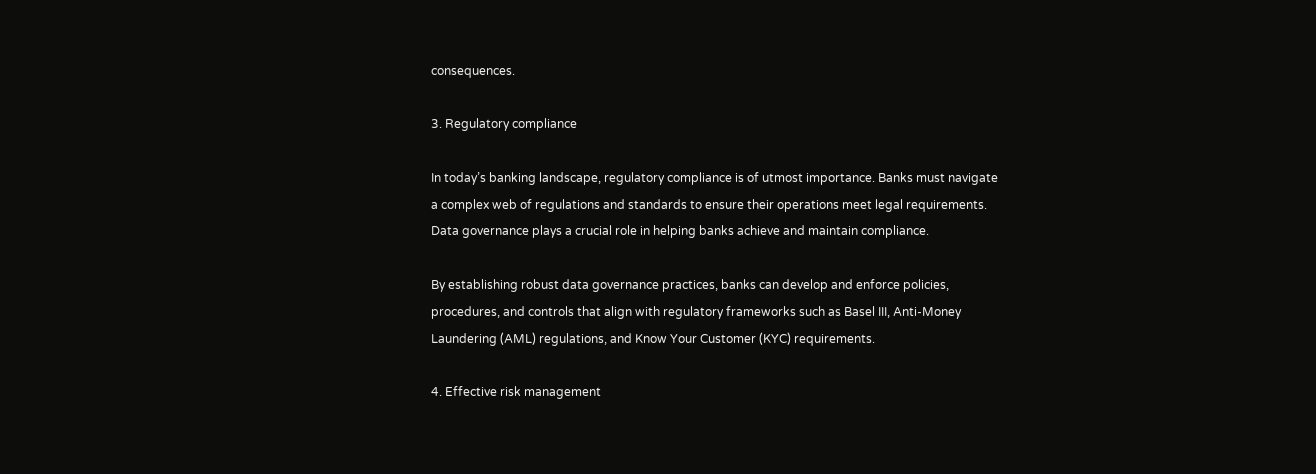consequences.

3. Regulatory compliance

In today’s banking landscape, regulatory compliance is of utmost importance. Banks must navigate a complex web of regulations and standards to ensure their operations meet legal requirements. Data governance plays a crucial role in helping banks achieve and maintain compliance.

By establishing robust data governance practices, banks can develop and enforce policies, procedures, and controls that align with regulatory frameworks such as Basel III, Anti-Money Laundering (AML) regulations, and Know Your Customer (KYC) requirements.

4. Effective risk management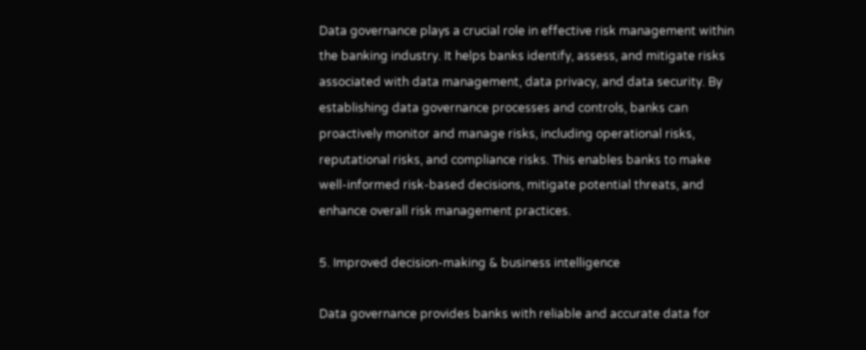Data governance plays a crucial role in effective risk management within the banking industry. It helps banks identify, assess, and mitigate risks associated with data management, data privacy, and data security. By establishing data governance processes and controls, banks can proactively monitor and manage risks, including operational risks, reputational risks, and compliance risks. This enables banks to make well-informed risk-based decisions, mitigate potential threats, and enhance overall risk management practices.

5. Improved decision-making & business intelligence

Data governance provides banks with reliable and accurate data for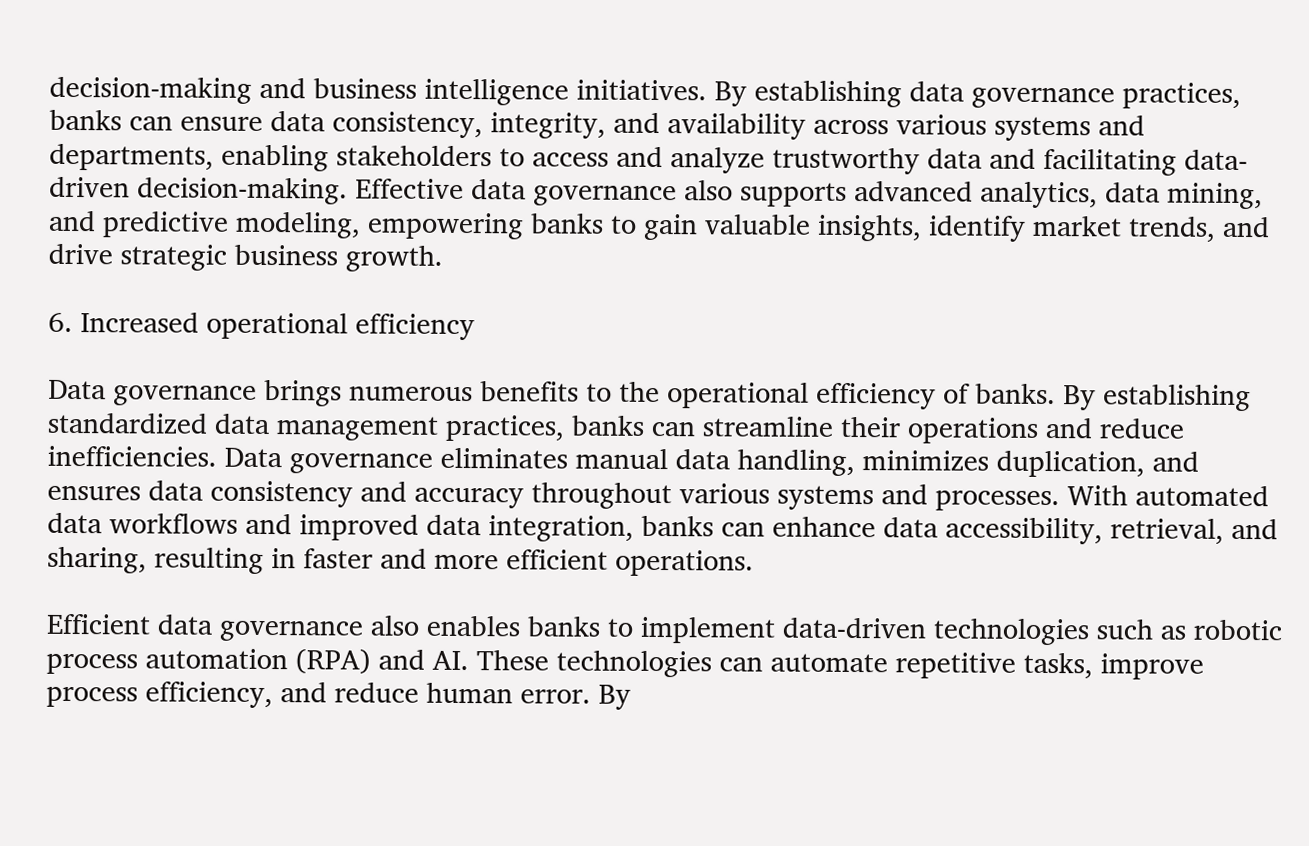decision-making and business intelligence initiatives. By establishing data governance practices, banks can ensure data consistency, integrity, and availability across various systems and departments, enabling stakeholders to access and analyze trustworthy data and facilitating data-driven decision-making. Effective data governance also supports advanced analytics, data mining, and predictive modeling, empowering banks to gain valuable insights, identify market trends, and drive strategic business growth.

6. Increased operational efficiency

Data governance brings numerous benefits to the operational efficiency of banks. By establishing standardized data management practices, banks can streamline their operations and reduce inefficiencies. Data governance eliminates manual data handling, minimizes duplication, and ensures data consistency and accuracy throughout various systems and processes. With automated data workflows and improved data integration, banks can enhance data accessibility, retrieval, and sharing, resulting in faster and more efficient operations.

Efficient data governance also enables banks to implement data-driven technologies such as robotic process automation (RPA) and AI. These technologies can automate repetitive tasks, improve process efficiency, and reduce human error. By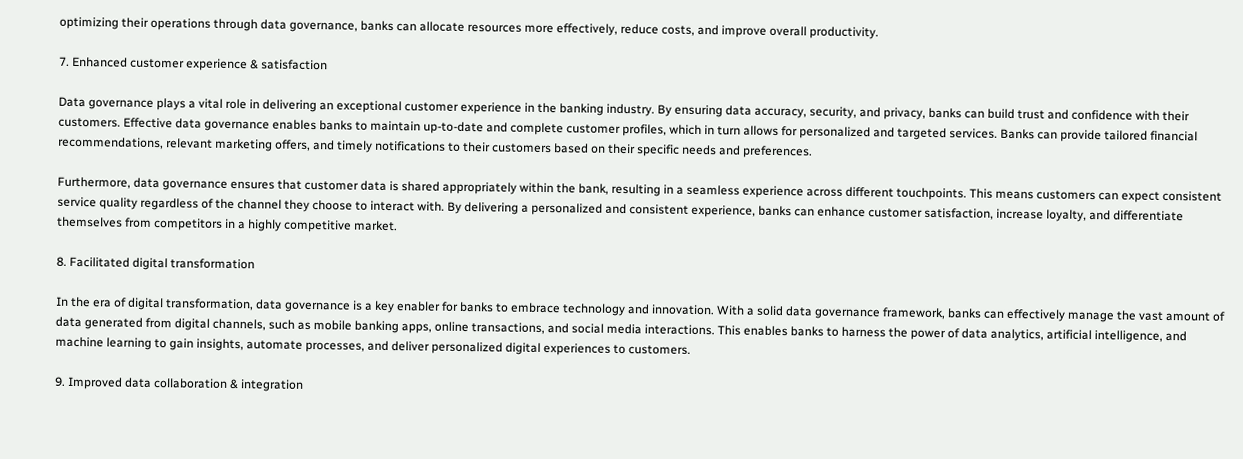optimizing their operations through data governance, banks can allocate resources more effectively, reduce costs, and improve overall productivity.

7. Enhanced customer experience & satisfaction

Data governance plays a vital role in delivering an exceptional customer experience in the banking industry. By ensuring data accuracy, security, and privacy, banks can build trust and confidence with their customers. Effective data governance enables banks to maintain up-to-date and complete customer profiles, which in turn allows for personalized and targeted services. Banks can provide tailored financial recommendations, relevant marketing offers, and timely notifications to their customers based on their specific needs and preferences.

Furthermore, data governance ensures that customer data is shared appropriately within the bank, resulting in a seamless experience across different touchpoints. This means customers can expect consistent service quality regardless of the channel they choose to interact with. By delivering a personalized and consistent experience, banks can enhance customer satisfaction, increase loyalty, and differentiate themselves from competitors in a highly competitive market.

8. Facilitated digital transformation

In the era of digital transformation, data governance is a key enabler for banks to embrace technology and innovation. With a solid data governance framework, banks can effectively manage the vast amount of data generated from digital channels, such as mobile banking apps, online transactions, and social media interactions. This enables banks to harness the power of data analytics, artificial intelligence, and machine learning to gain insights, automate processes, and deliver personalized digital experiences to customers.

9. Improved data collaboration & integration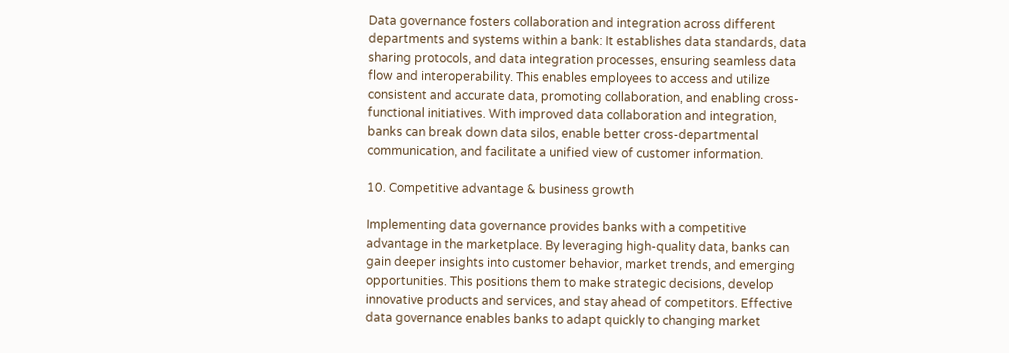Data governance fosters collaboration and integration across different departments and systems within a bank: It establishes data standards, data sharing protocols, and data integration processes, ensuring seamless data flow and interoperability. This enables employees to access and utilize consistent and accurate data, promoting collaboration, and enabling cross-functional initiatives. With improved data collaboration and integration, banks can break down data silos, enable better cross-departmental communication, and facilitate a unified view of customer information.

10. Competitive advantage & business growth

Implementing data governance provides banks with a competitive advantage in the marketplace. By leveraging high-quality data, banks can gain deeper insights into customer behavior, market trends, and emerging opportunities. This positions them to make strategic decisions, develop innovative products and services, and stay ahead of competitors. Effective data governance enables banks to adapt quickly to changing market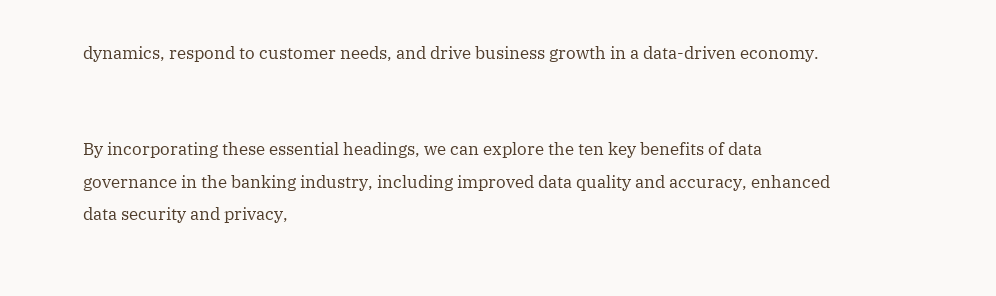dynamics, respond to customer needs, and drive business growth in a data-driven economy.


By incorporating these essential headings, we can explore the ten key benefits of data governance in the banking industry, including improved data quality and accuracy, enhanced data security and privacy,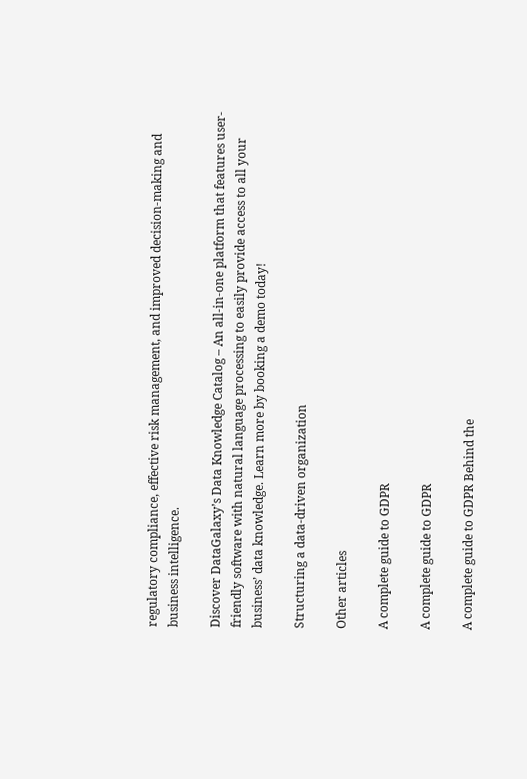regulatory compliance, effective risk management, and improved decision-making and business intelligence.

Discover DataGalaxy’s Data Knowledge Catalog – An all-in-one platform that features user-friendly software with natural language processing to easily provide access to all your business’ data knowledge. Learn more by booking a demo today!

Structuring a data-driven organization

Other articles

A complete guide to GDPR

A complete guide to GDPR

A complete guide to GDPR Behind the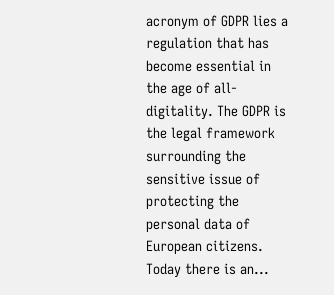acronym of GDPR lies a regulation that has become essential in the age of all-digitality. The GDPR is the legal framework surrounding the sensitive issue of protecting the personal data of European citizens. Today there is an...